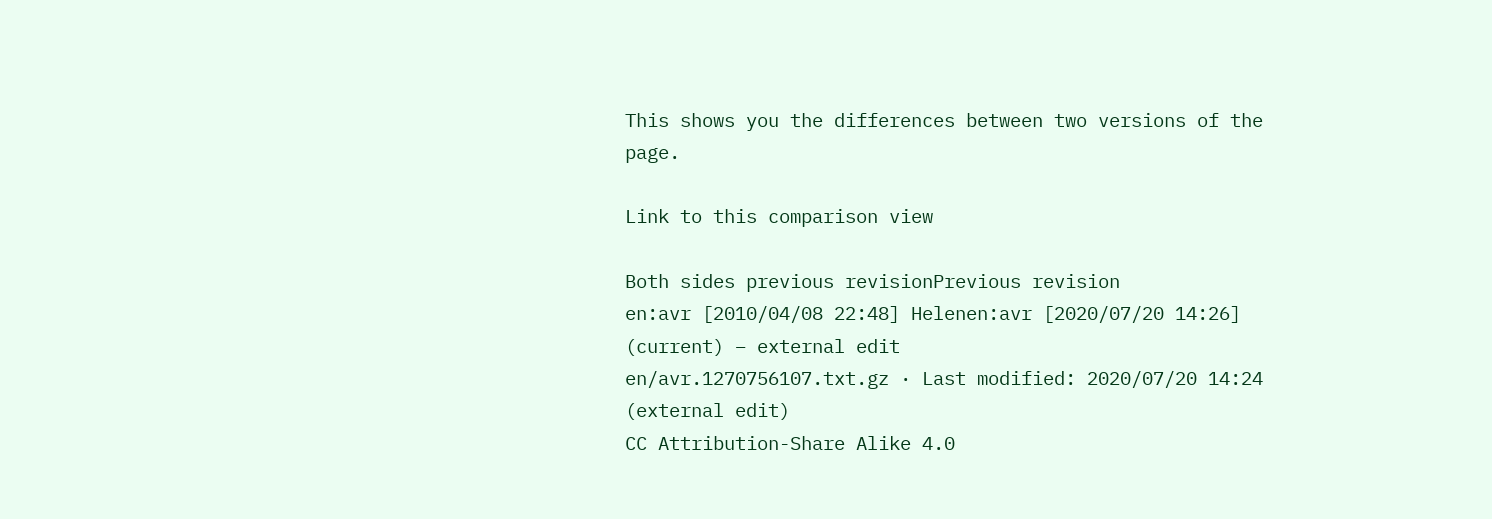This shows you the differences between two versions of the page.

Link to this comparison view

Both sides previous revisionPrevious revision
en:avr [2010/04/08 22:48] Helenen:avr [2020/07/20 14:26] (current) – external edit
en/avr.1270756107.txt.gz · Last modified: 2020/07/20 14:24 (external edit)
CC Attribution-Share Alike 4.0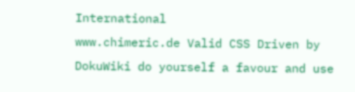International
www.chimeric.de Valid CSS Driven by DokuWiki do yourself a favour and use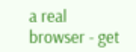a real browser - get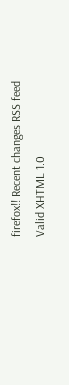firefox!! Recent changes RSS feed Valid XHTML 1.0